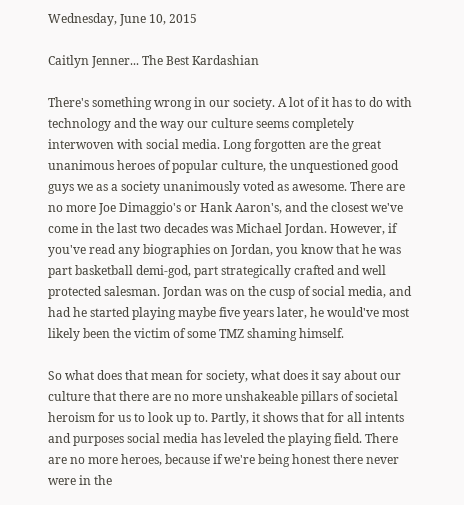Wednesday, June 10, 2015

Caitlyn Jenner... The Best Kardashian

There's something wrong in our society. A lot of it has to do with technology and the way our culture seems completely interwoven with social media. Long forgotten are the great unanimous heroes of popular culture, the unquestioned good guys we as a society unanimously voted as awesome. There are no more Joe Dimaggio's or Hank Aaron's, and the closest we've come in the last two decades was Michael Jordan. However, if you've read any biographies on Jordan, you know that he was part basketball demi-god, part strategically crafted and well protected salesman. Jordan was on the cusp of social media, and had he started playing maybe five years later, he would've most likely been the victim of some TMZ shaming himself.

So what does that mean for society, what does it say about our culture that there are no more unshakeable pillars of societal heroism for us to look up to. Partly, it shows that for all intents and purposes social media has leveled the playing field. There are no more heroes, because if we're being honest there never were in the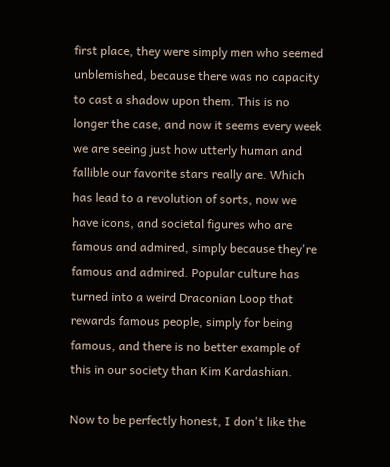first place, they were simply men who seemed unblemished, because there was no capacity to cast a shadow upon them. This is no longer the case, and now it seems every week we are seeing just how utterly human and fallible our favorite stars really are. Which has lead to a revolution of sorts, now we have icons, and societal figures who are famous and admired, simply because they're famous and admired. Popular culture has turned into a weird Draconian Loop that rewards famous people, simply for being famous, and there is no better example of this in our society than Kim Kardashian.

Now to be perfectly honest, I don't like the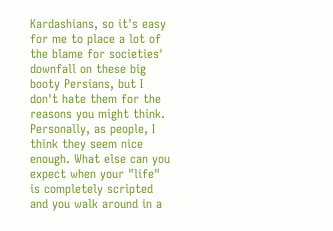Kardashians, so it's easy for me to place a lot of the blame for societies' downfall on these big booty Persians, but I don't hate them for the reasons you might think. Personally, as people, I think they seem nice enough. What else can you expect when your "life" is completely scripted and you walk around in a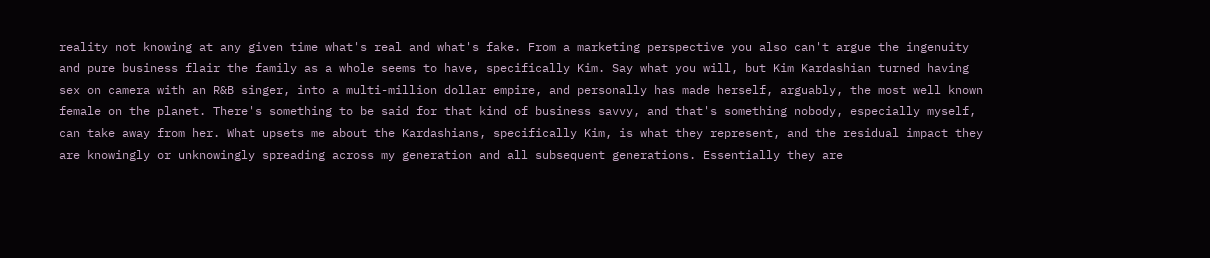reality not knowing at any given time what's real and what's fake. From a marketing perspective you also can't argue the ingenuity and pure business flair the family as a whole seems to have, specifically Kim. Say what you will, but Kim Kardashian turned having sex on camera with an R&B singer, into a multi-million dollar empire, and personally has made herself, arguably, the most well known female on the planet. There's something to be said for that kind of business savvy, and that's something nobody, especially myself, can take away from her. What upsets me about the Kardashians, specifically Kim, is what they represent, and the residual impact they are knowingly or unknowingly spreading across my generation and all subsequent generations. Essentially they are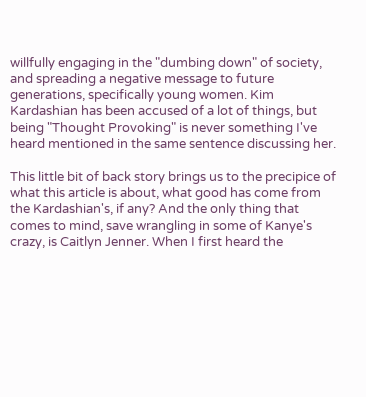willfully engaging in the "dumbing down" of society, and spreading a negative message to future generations, specifically young women. Kim Kardashian has been accused of a lot of things, but being "Thought Provoking" is never something I've heard mentioned in the same sentence discussing her.

This little bit of back story brings us to the precipice of what this article is about, what good has come from the Kardashian's, if any? And the only thing that comes to mind, save wrangling in some of Kanye's crazy, is Caitlyn Jenner. When I first heard the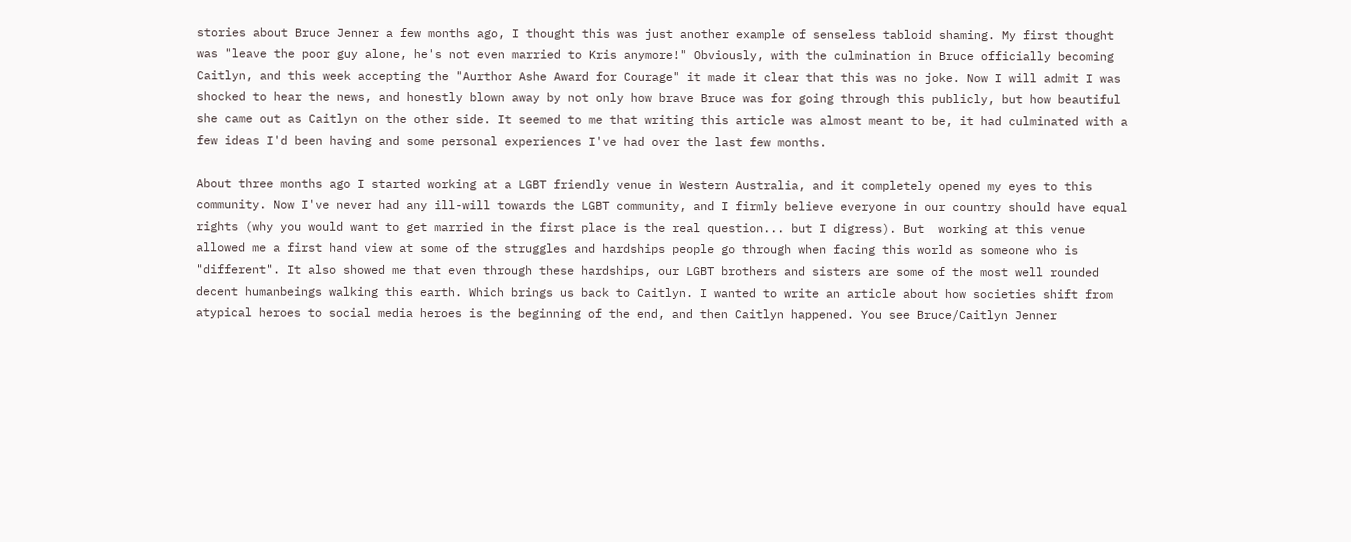stories about Bruce Jenner a few months ago, I thought this was just another example of senseless tabloid shaming. My first thought was "leave the poor guy alone, he's not even married to Kris anymore!" Obviously, with the culmination in Bruce officially becoming Caitlyn, and this week accepting the "Aurthor Ashe Award for Courage" it made it clear that this was no joke. Now I will admit I was shocked to hear the news, and honestly blown away by not only how brave Bruce was for going through this publicly, but how beautiful she came out as Caitlyn on the other side. It seemed to me that writing this article was almost meant to be, it had culminated with a few ideas I'd been having and some personal experiences I've had over the last few months.

About three months ago I started working at a LGBT friendly venue in Western Australia, and it completely opened my eyes to this community. Now I've never had any ill-will towards the LGBT community, and I firmly believe everyone in our country should have equal rights (why you would want to get married in the first place is the real question... but I digress). But  working at this venue allowed me a first hand view at some of the struggles and hardships people go through when facing this world as someone who is "different". It also showed me that even through these hardships, our LGBT brothers and sisters are some of the most well rounded decent humanbeings walking this earth. Which brings us back to Caitlyn. I wanted to write an article about how societies shift from atypical heroes to social media heroes is the beginning of the end, and then Caitlyn happened. You see Bruce/Caitlyn Jenner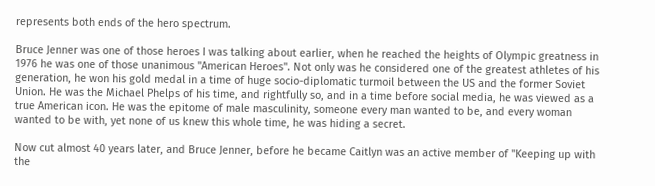represents both ends of the hero spectrum.

Bruce Jenner was one of those heroes I was talking about earlier, when he reached the heights of Olympic greatness in 1976 he was one of those unanimous "American Heroes". Not only was he considered one of the greatest athletes of his generation, he won his gold medal in a time of huge socio-diplomatic turmoil between the US and the former Soviet Union. He was the Michael Phelps of his time, and rightfully so, and in a time before social media, he was viewed as a true American icon. He was the epitome of male masculinity, someone every man wanted to be, and every woman wanted to be with, yet none of us knew this whole time, he was hiding a secret.

Now cut almost 40 years later, and Bruce Jenner, before he became Caitlyn was an active member of "Keeping up with the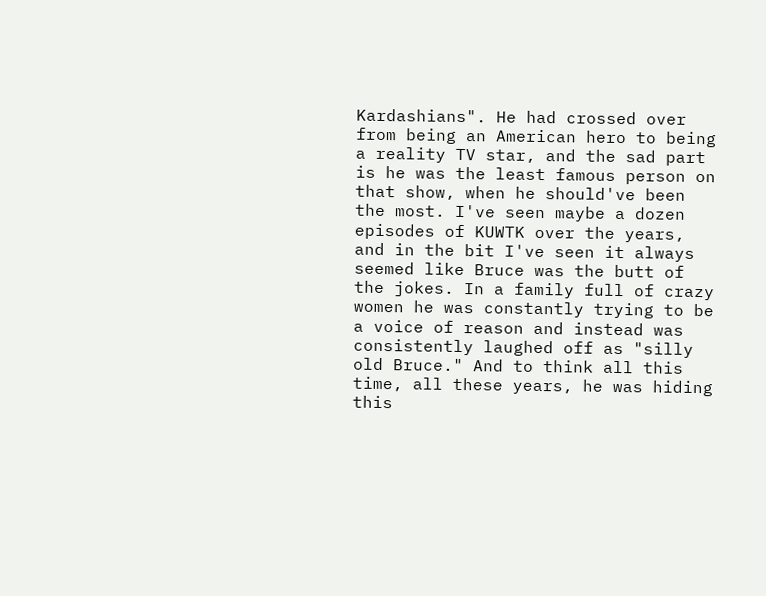Kardashians". He had crossed over from being an American hero to being a reality TV star, and the sad part is he was the least famous person on that show, when he should've been the most. I've seen maybe a dozen episodes of KUWTK over the years, and in the bit I've seen it always seemed like Bruce was the butt of the jokes. In a family full of crazy women he was constantly trying to be a voice of reason and instead was consistently laughed off as "silly old Bruce." And to think all this time, all these years, he was hiding this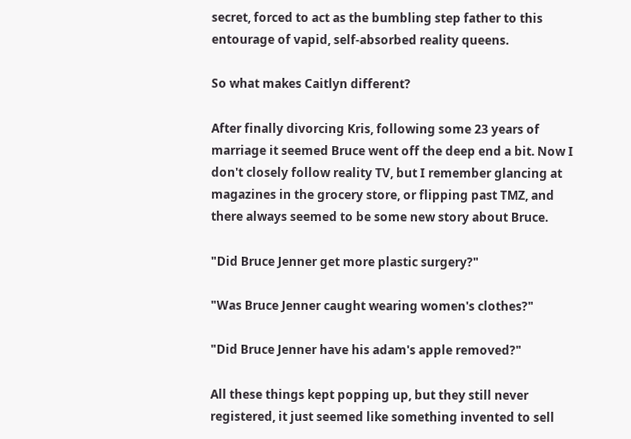secret, forced to act as the bumbling step father to this entourage of vapid, self-absorbed reality queens.

So what makes Caitlyn different?

After finally divorcing Kris, following some 23 years of marriage it seemed Bruce went off the deep end a bit. Now I don't closely follow reality TV, but I remember glancing at magazines in the grocery store, or flipping past TMZ, and there always seemed to be some new story about Bruce.

"Did Bruce Jenner get more plastic surgery?"

"Was Bruce Jenner caught wearing women's clothes?"

"Did Bruce Jenner have his adam's apple removed?"

All these things kept popping up, but they still never registered, it just seemed like something invented to sell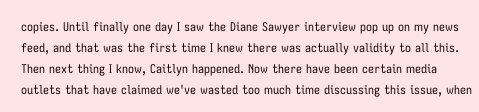copies. Until finally one day I saw the Diane Sawyer interview pop up on my news feed, and that was the first time I knew there was actually validity to all this. Then next thing I know, Caitlyn happened. Now there have been certain media outlets that have claimed we've wasted too much time discussing this issue, when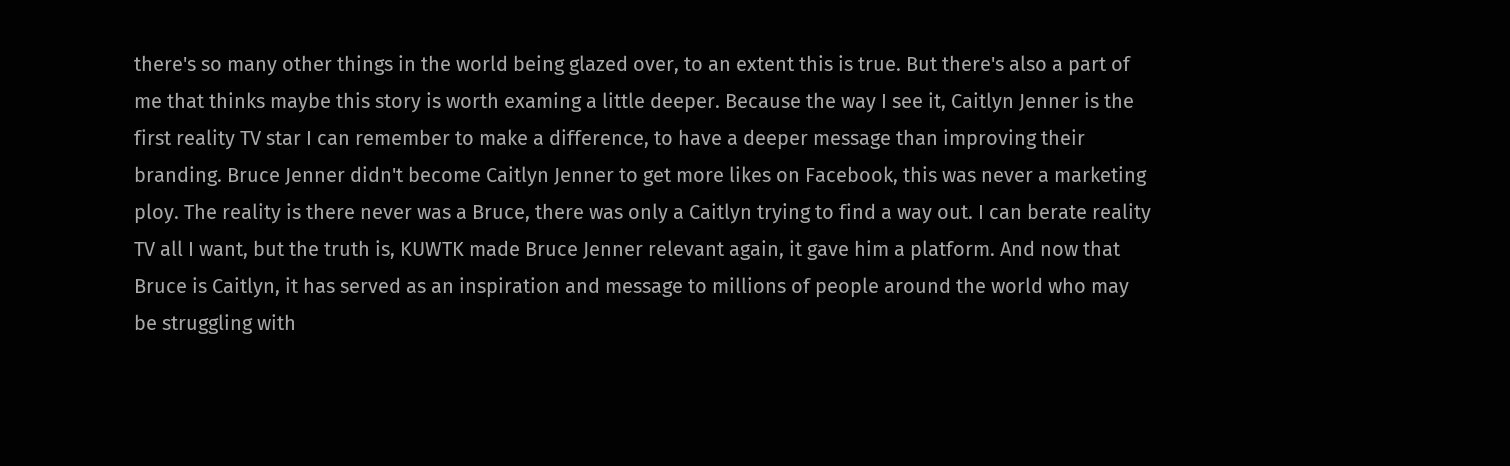there's so many other things in the world being glazed over, to an extent this is true. But there's also a part of me that thinks maybe this story is worth examing a little deeper. Because the way I see it, Caitlyn Jenner is the first reality TV star I can remember to make a difference, to have a deeper message than improving their branding. Bruce Jenner didn't become Caitlyn Jenner to get more likes on Facebook, this was never a marketing ploy. The reality is there never was a Bruce, there was only a Caitlyn trying to find a way out. I can berate reality TV all I want, but the truth is, KUWTK made Bruce Jenner relevant again, it gave him a platform. And now that Bruce is Caitlyn, it has served as an inspiration and message to millions of people around the world who may be struggling with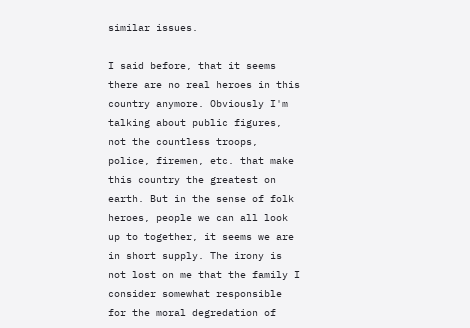similar issues.

I said before, that it seems there are no real heroes in this country anymore. Obviously I'm talking about public figures, not the countless troops, police, firemen, etc. that make this country the greatest on earth. But in the sense of folk heroes, people we can all look up to together, it seems we are in short supply. The irony is not lost on me that the family I consider somewhat responsible for the moral degredation of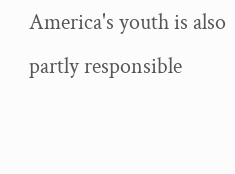America's youth is also partly responsible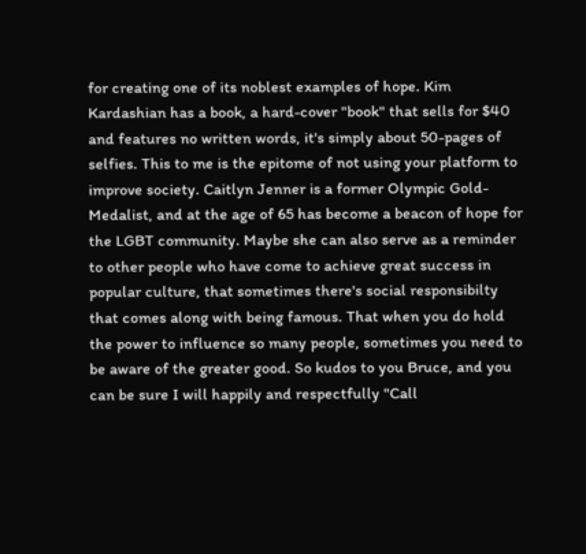for creating one of its noblest examples of hope. Kim Kardashian has a book, a hard-cover "book" that sells for $40 and features no written words, it's simply about 50-pages of selfies. This to me is the epitome of not using your platform to improve society. Caitlyn Jenner is a former Olympic Gold-Medalist, and at the age of 65 has become a beacon of hope for the LGBT community. Maybe she can also serve as a reminder to other people who have come to achieve great success in popular culture, that sometimes there's social responsibilty that comes along with being famous. That when you do hold the power to influence so many people, sometimes you need to be aware of the greater good. So kudos to you Bruce, and you can be sure I will happily and respectfully "Call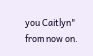you Caitlyn" from now on.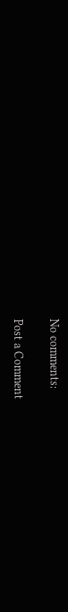No comments:

Post a Comment